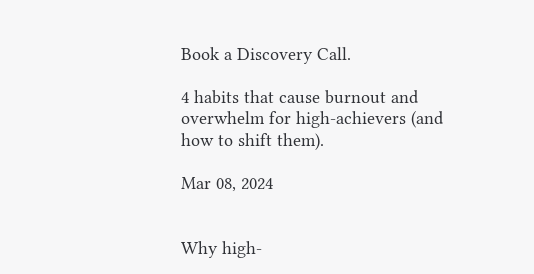Book a Discovery Call.

4 habits that cause burnout and overwhelm for high-achievers (and how to shift them).

Mar 08, 2024


Why high-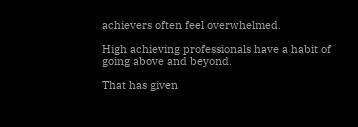achievers often feel overwhelmed.

High achieving professionals have a habit of going above and beyond.

That has given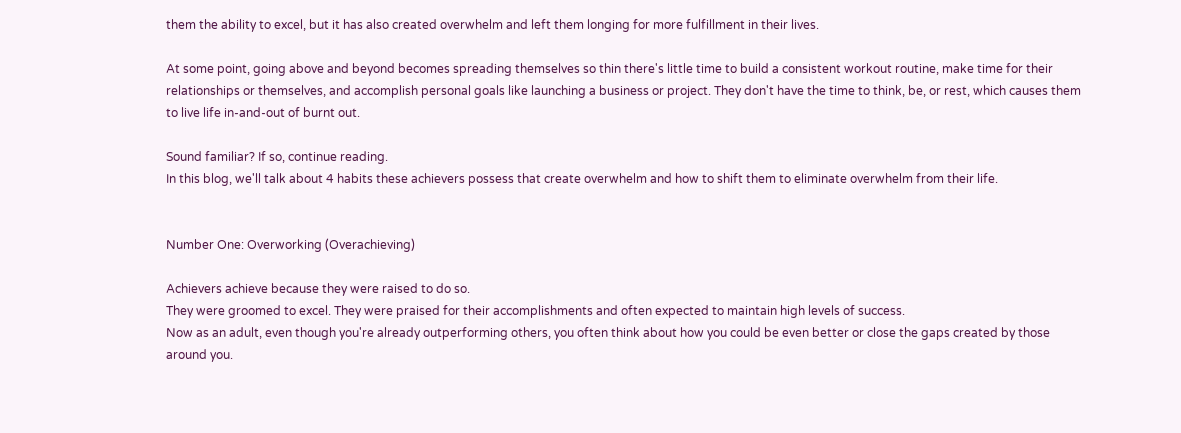them the ability to excel, but it has also created overwhelm and left them longing for more fulfillment in their lives.

At some point, going above and beyond becomes spreading themselves so thin there's little time to build a consistent workout routine, make time for their relationships or themselves, and accomplish personal goals like launching a business or project. They don't have the time to think, be, or rest, which causes them to live life in-and-out of burnt out.

Sound familiar? If so, continue reading.
In this blog, we'll talk about 4 habits these achievers possess that create overwhelm and how to shift them to eliminate overwhelm from their life.


Number One: Overworking (Overachieving)

Achievers achieve because they were raised to do so.
They were groomed to excel. They were praised for their accomplishments and often expected to maintain high levels of success.
Now as an adult, even though you're already outperforming others, you often think about how you could be even better or close the gaps created by those around you.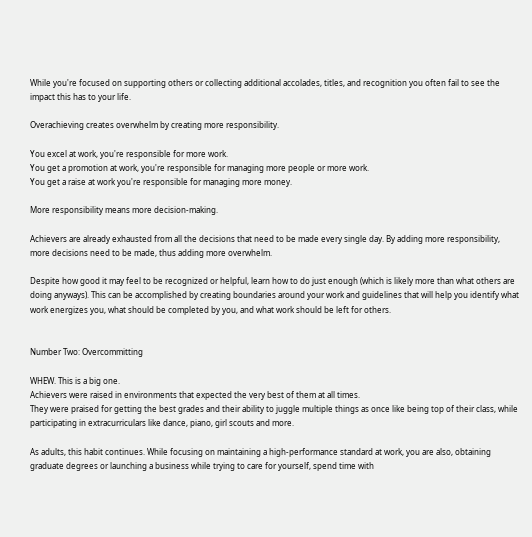While you're focused on supporting others or collecting additional accolades, titles, and recognition you often fail to see the impact this has to your life.

Overachieving creates overwhelm by creating more responsibility.

You excel at work, you're responsible for more work.
You get a promotion at work, you're responsible for managing more people or more work.
You get a raise at work you're responsible for managing more money.

More responsibility means more decision-making.

Achievers are already exhausted from all the decisions that need to be made every single day. By adding more responsibility, more decisions need to be made, thus adding more overwhelm.

Despite how good it may feel to be recognized or helpful, learn how to do just enough (which is likely more than what others are doing anyways). This can be accomplished by creating boundaries around your work and guidelines that will help you identify what work energizes you, what should be completed by you, and what work should be left for others.


Number Two: Overcommitting

WHEW. This is a big one.
Achievers were raised in environments that expected the very best of them at all times.
They were praised for getting the best grades and their ability to juggle multiple things as once like being top of their class, while participating in extracurriculars like dance, piano, girl scouts and more.

As adults, this habit continues. While focusing on maintaining a high-performance standard at work, you are also, obtaining graduate degrees or launching a business while trying to care for yourself, spend time with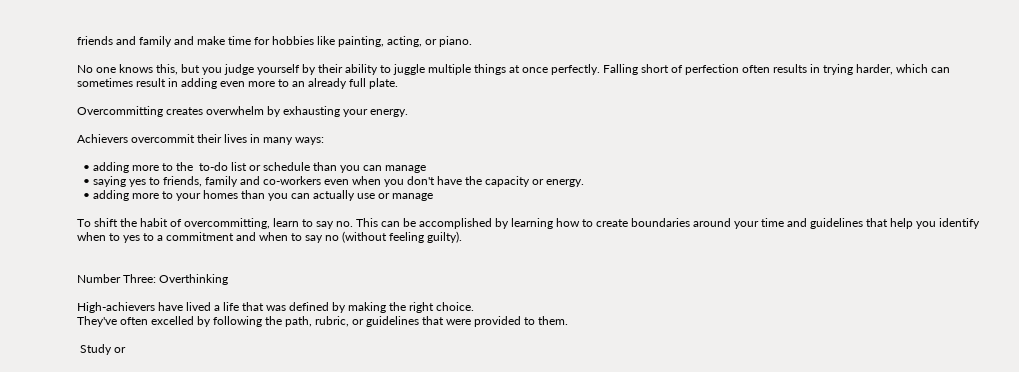friends and family and make time for hobbies like painting, acting, or piano.

No one knows this, but you judge yourself by their ability to juggle multiple things at once perfectly. Falling short of perfection often results in trying harder, which can sometimes result in adding even more to an already full plate.

Overcommitting creates overwhelm by exhausting your energy.

Achievers overcommit their lives in many ways:

  • adding more to the  to-do list or schedule than you can manage
  • saying yes to friends, family and co-workers even when you don't have the capacity or energy.
  • adding more to your homes than you can actually use or manage

To shift the habit of overcommitting, learn to say no. This can be accomplished by learning how to create boundaries around your time and guidelines that help you identify when to yes to a commitment and when to say no (without feeling guilty).


Number Three: Overthinking

High-achievers have lived a life that was defined by making the right choice.
They've often excelled by following the path, rubric, or guidelines that were provided to them.

 Study or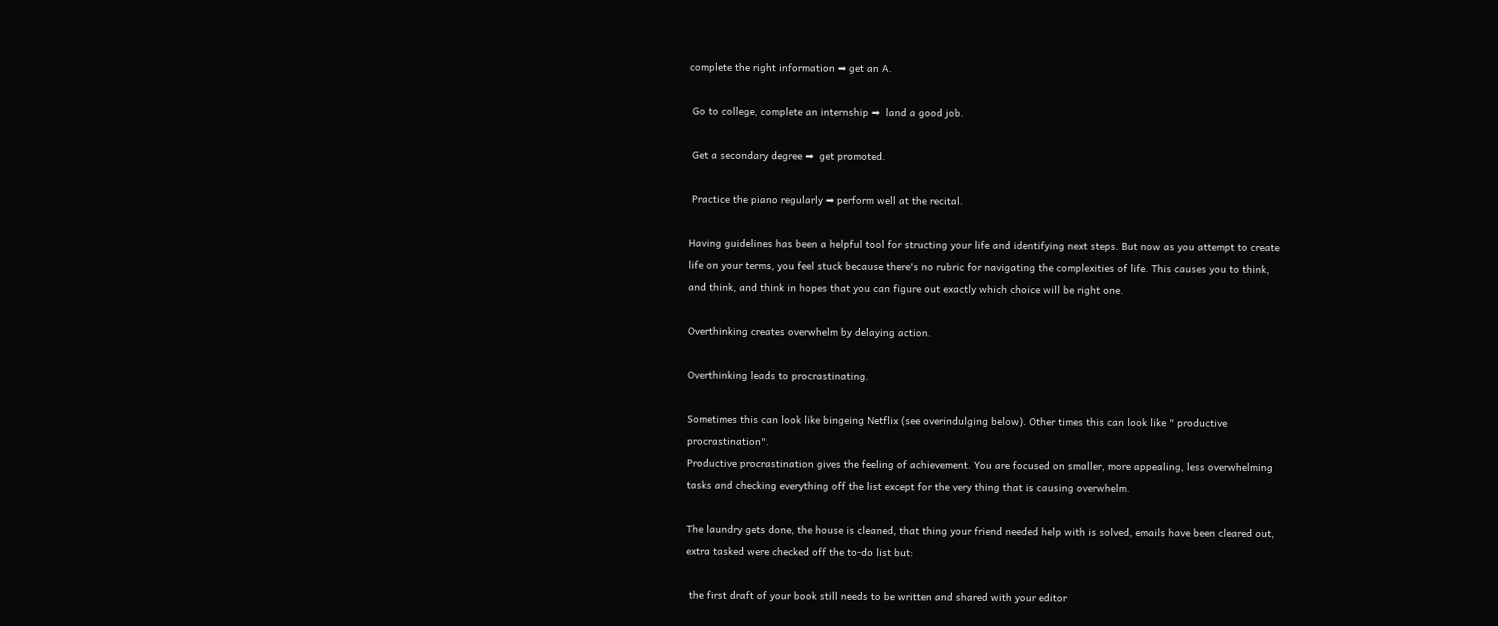complete the right information ➡ get an A.

 Go to college, complete an internship ➡  land a good job.

 Get a secondary degree ➡  get promoted.

 Practice the piano regularly ➡ perform well at the recital.

Having guidelines has been a helpful tool for structing your life and identifying next steps. But now as you attempt to create life on your terms, you feel stuck because there's no rubric for navigating the complexities of life. This causes you to think, and think, and think in hopes that you can figure out exactly which choice will be right one.

Overthinking creates overwhelm by delaying action.

Overthinking leads to procrastinating.

Sometimes this can look like bingeing Netflix (see overindulging below). Other times this can look like " productive procrastination".
Productive procrastination gives the feeling of achievement. You are focused on smaller, more appealing, less overwhelming tasks and checking everything off the list except for the very thing that is causing overwhelm.

The laundry gets done, the house is cleaned, that thing your friend needed help with is solved, emails have been cleared out, extra tasked were checked off the to-do list but:

 the first draft of your book still needs to be written and shared with your editor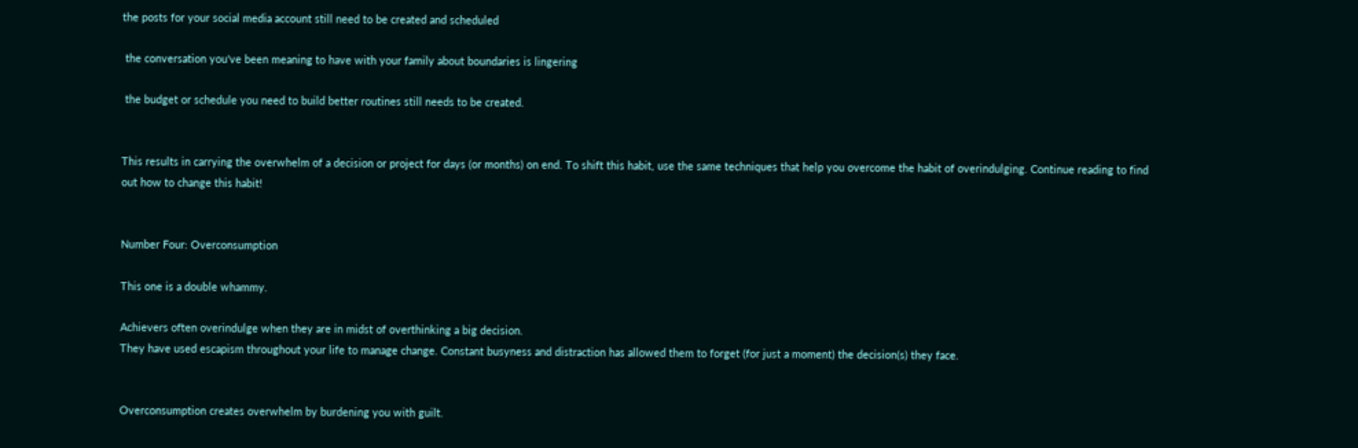the posts for your social media account still need to be created and scheduled

 the conversation you've been meaning to have with your family about boundaries is lingering

 the budget or schedule you need to build better routines still needs to be created.


This results in carrying the overwhelm of a decision or project for days (or months) on end. To shift this habit, use the same techniques that help you overcome the habit of overindulging. Continue reading to find out how to change this habit!


Number Four: Overconsumption

This one is a double whammy.

Achievers often overindulge when they are in midst of overthinking a big decision.
They have used escapism throughout your life to manage change. Constant busyness and distraction has allowed them to forget (for just a moment) the decision(s) they face.


Overconsumption creates overwhelm by burdening you with guilt.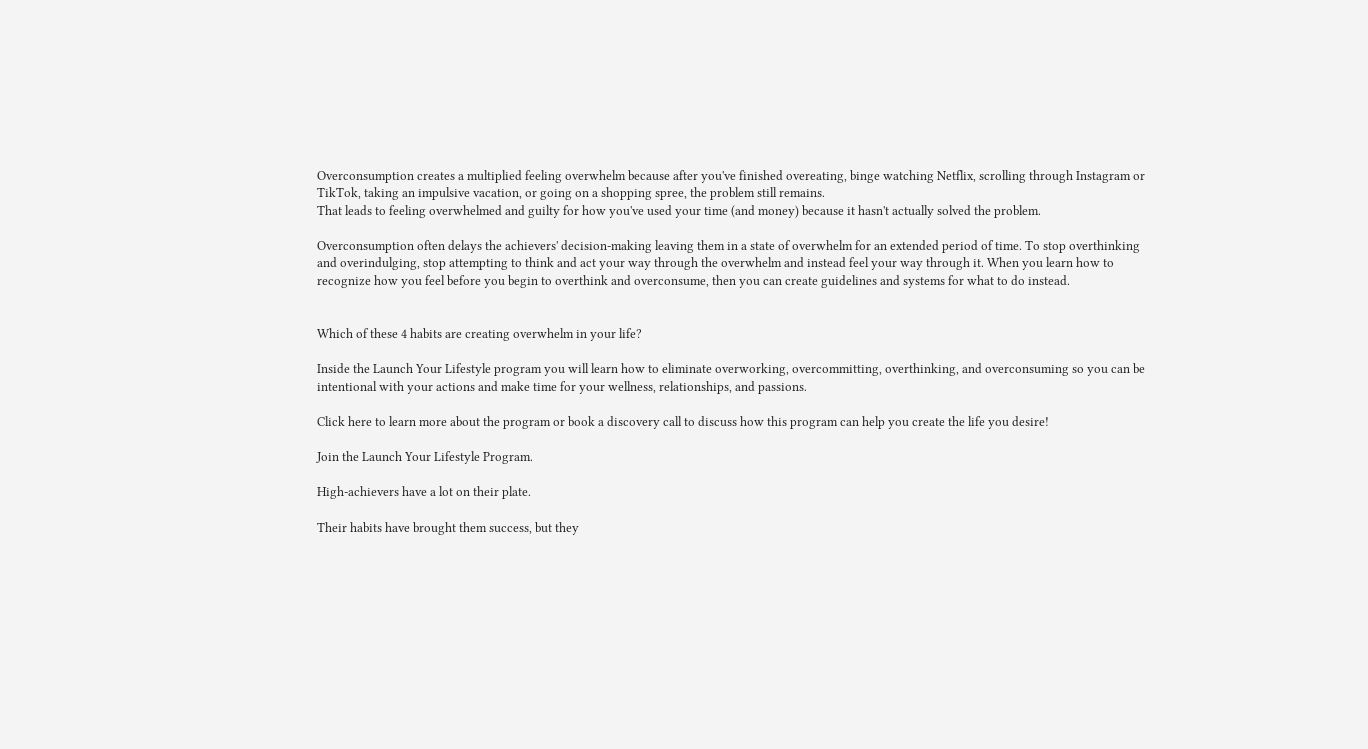Overconsumption creates a multiplied feeling overwhelm because after you've finished overeating, binge watching Netflix, scrolling through Instagram or TikTok, taking an impulsive vacation, or going on a shopping spree, the problem still remains.
That leads to feeling overwhelmed and guilty for how you've used your time (and money) because it hasn't actually solved the problem.

Overconsumption often delays the achievers' decision-making leaving them in a state of overwhelm for an extended period of time. To stop overthinking and overindulging, stop attempting to think and act your way through the overwhelm and instead feel your way through it. When you learn how to recognize how you feel before you begin to overthink and overconsume, then you can create guidelines and systems for what to do instead.


Which of these 4 habits are creating overwhelm in your life?

Inside the Launch Your Lifestyle program you will learn how to eliminate overworking, overcommitting, overthinking, and overconsuming so you can be intentional with your actions and make time for your wellness, relationships, and passions.

Click here to learn more about the program or book a discovery call to discuss how this program can help you create the life you desire!

Join the Launch Your Lifestyle Program.

High-achievers have a lot on their plate.

Their habits have brought them success, but they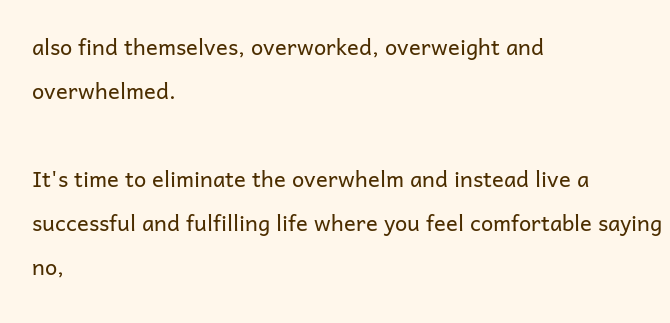also find themselves, overworked, overweight and overwhelmed.

It's time to eliminate the overwhelm and instead live a successful and fulfilling life where you feel comfortable saying no,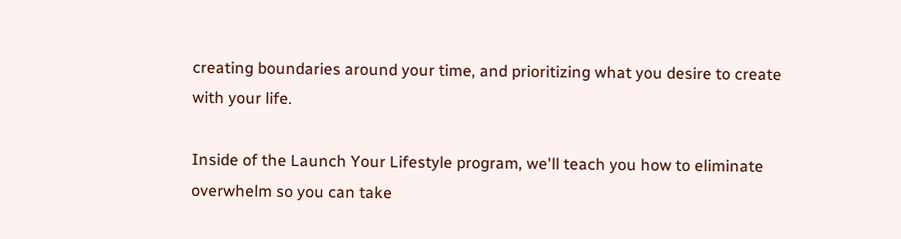creating boundaries around your time, and prioritizing what you desire to create with your life.

Inside of the Launch Your Lifestyle program, we'll teach you how to eliminate overwhelm so you can take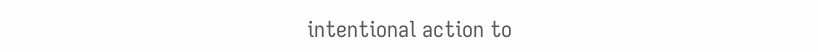intentional action to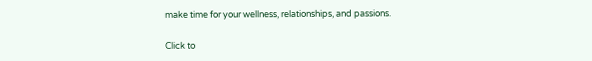make time for your wellness, relationships, and passions.

Click to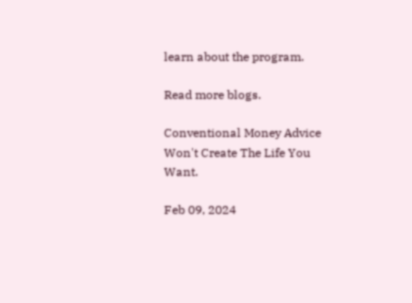learn about the program.

Read more blogs.

Conventional Money Advice Won't Create The Life You Want.

Feb 09, 2024